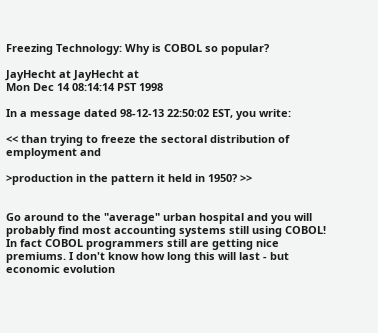Freezing Technology: Why is COBOL so popular?

JayHecht at JayHecht at
Mon Dec 14 08:14:14 PST 1998

In a message dated 98-12-13 22:50:02 EST, you write:

<< than trying to freeze the sectoral distribution of employment and

>production in the pattern it held in 1950? >>


Go around to the "average" urban hospital and you will probably find most accounting systems still using COBOL! In fact COBOL programmers still are getting nice premiums. I don't know how long this will last - but economic evolution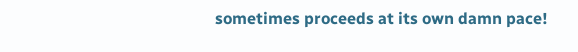sometimes proceeds at its own damn pace!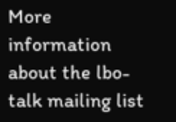More information about the lbo-talk mailing list